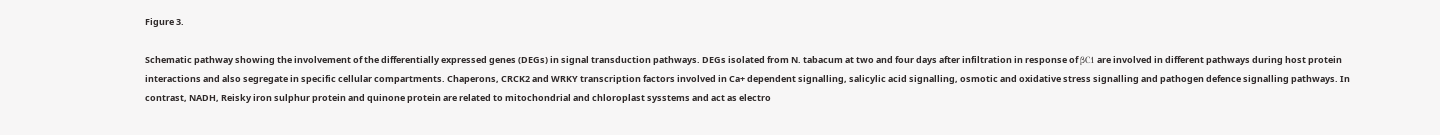Figure 3.

Schematic pathway showing the involvement of the differentially expressed genes (DEGs) in signal transduction pathways. DEGs isolated from N. tabacum at two and four days after infiltration in response of βC1 are involved in different pathways during host protein interactions and also segregate in specific cellular compartments. Chaperons, CRCK2 and WRKY transcription factors involved in Ca+ dependent signalling, salicylic acid signalling, osmotic and oxidative stress signalling and pathogen defence signalling pathways. In contrast, NADH, Reisky iron sulphur protein and quinone protein are related to mitochondrial and chloroplast sysstems and act as electro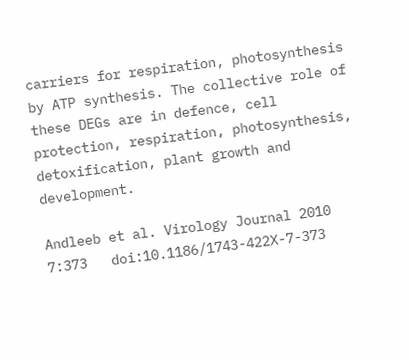carriers for respiration, photosynthesis by ATP synthesis. The collective role of these DEGs are in defence, cell protection, respiration, photosynthesis, detoxification, plant growth and development.

Andleeb et al. Virology Journal 2010 7:373   doi:10.1186/1743-422X-7-373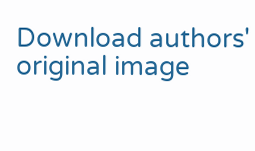Download authors' original image